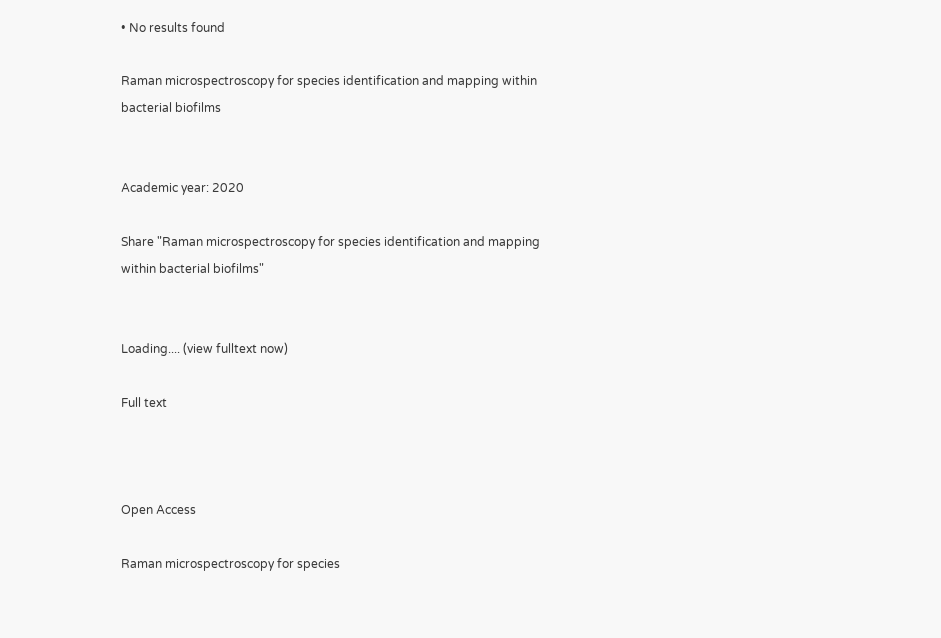• No results found

Raman microspectroscopy for species identification and mapping within bacterial biofilms


Academic year: 2020

Share "Raman microspectroscopy for species identification and mapping within bacterial biofilms"


Loading.... (view fulltext now)

Full text



Open Access

Raman microspectroscopy for species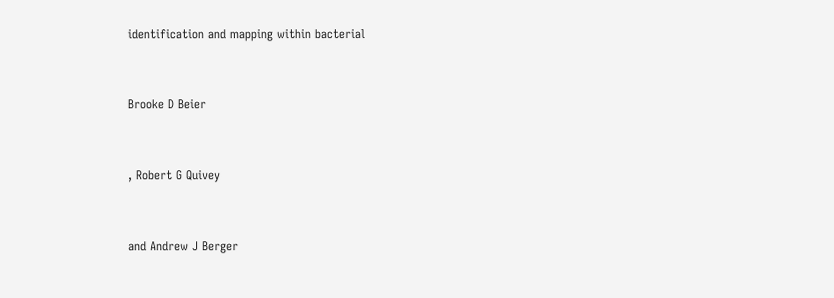identification and mapping within bacterial


Brooke D Beier


, Robert G Quivey


and Andrew J Berger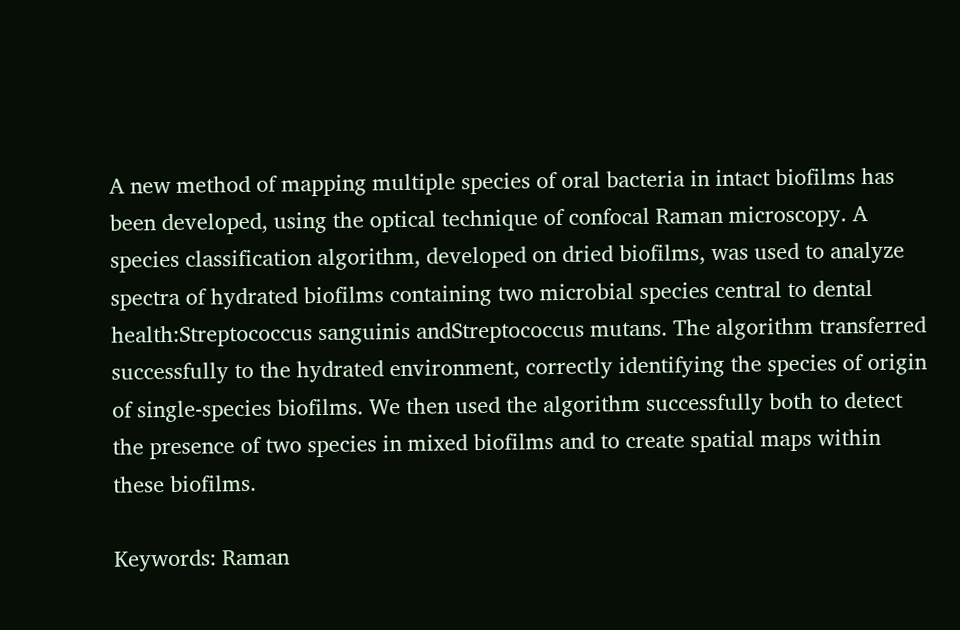A new method of mapping multiple species of oral bacteria in intact biofilms has been developed, using the optical technique of confocal Raman microscopy. A species classification algorithm, developed on dried biofilms, was used to analyze spectra of hydrated biofilms containing two microbial species central to dental health:Streptococcus sanguinis andStreptococcus mutans. The algorithm transferred successfully to the hydrated environment, correctly identifying the species of origin of single-species biofilms. We then used the algorithm successfully both to detect the presence of two species in mixed biofilms and to create spatial maps within these biofilms.

Keywords: Raman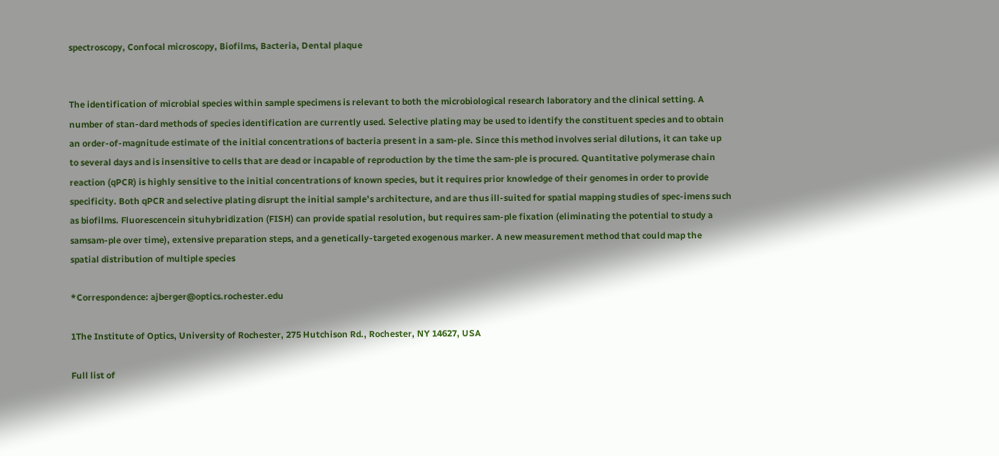spectroscopy, Confocal microscopy, Biofilms, Bacteria, Dental plaque


The identification of microbial species within sample specimens is relevant to both the microbiological research laboratory and the clinical setting. A number of stan-dard methods of species identification are currently used. Selective plating may be used to identify the constituent species and to obtain an order-of-magnitude estimate of the initial concentrations of bacteria present in a sam-ple. Since this method involves serial dilutions, it can take up to several days and is insensitive to cells that are dead or incapable of reproduction by the time the sam-ple is procured. Quantitative polymerase chain reaction (qPCR) is highly sensitive to the initial concentrations of known species, but it requires prior knowledge of their genomes in order to provide specificity. Both qPCR and selective plating disrupt the initial sample’s architecture, and are thus ill-suited for spatial mapping studies of spec-imens such as biofilms. Fluorescencein situhybridization (FISH) can provide spatial resolution, but requires sam-ple fixation (eliminating the potential to study a samsam-ple over time), extensive preparation steps, and a genetically-targeted exogenous marker. A new measurement method that could map the spatial distribution of multiple species

*Correspondence: ajberger@optics.rochester.edu

1The Institute of Optics, University of Rochester, 275 Hutchison Rd., Rochester, NY 14627, USA

Full list of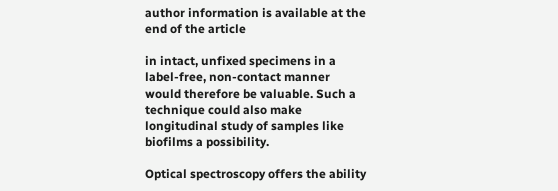author information is available at the end of the article

in intact, unfixed specimens in a label-free, non-contact manner would therefore be valuable. Such a technique could also make longitudinal study of samples like biofilms a possibility.

Optical spectroscopy offers the ability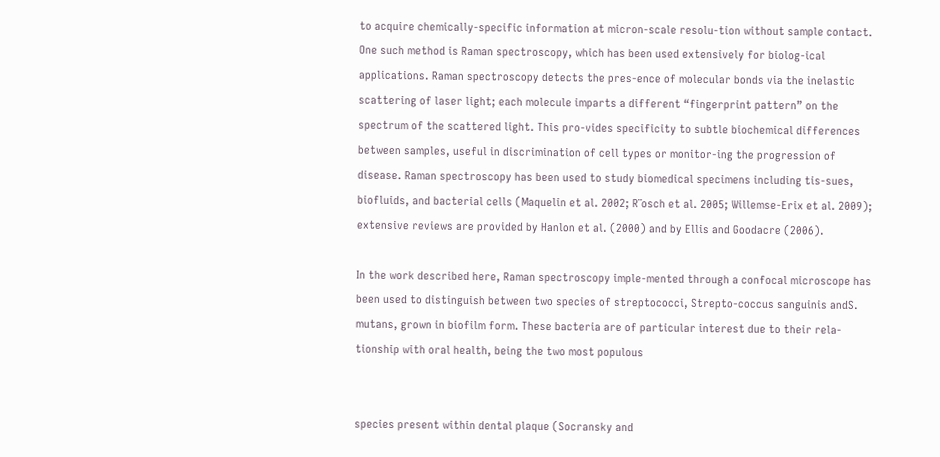to acquire chemically-specific information at micron-scale resolu-tion without sample contact. One such method is Raman spectroscopy, which has been used extensively for biolog-ical applications. Raman spectroscopy detects the pres-ence of molecular bonds via the inelastic scattering of laser light; each molecule imparts a different “fingerprint pattern” on the spectrum of the scattered light. This pro-vides specificity to subtle biochemical differences between samples, useful in discrimination of cell types or monitor-ing the progression of disease. Raman spectroscopy has been used to study biomedical specimens including tis-sues, biofluids, and bacterial cells (Maquelin et al. 2002; R¨osch et al. 2005; Willemse-Erix et al. 2009); extensive reviews are provided by Hanlon et al. (2000) and by Ellis and Goodacre (2006).

In the work described here, Raman spectroscopy imple-mented through a confocal microscope has been used to distinguish between two species of streptococci, Strepto-coccus sanguinis andS. mutans, grown in biofilm form. These bacteria are of particular interest due to their rela-tionship with oral health, being the two most populous


species present within dental plaque (Socransky and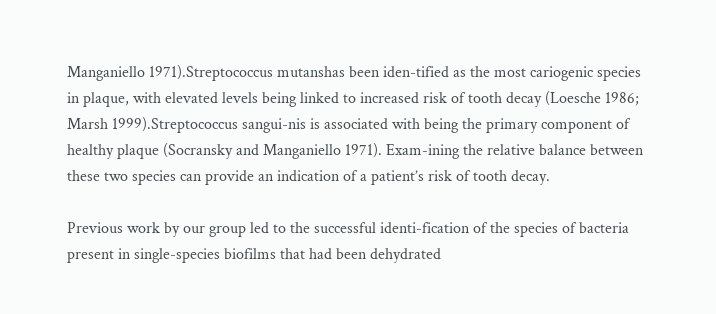Manganiello 1971).Streptococcus mutanshas been iden-tified as the most cariogenic species in plaque, with elevated levels being linked to increased risk of tooth decay (Loesche 1986; Marsh 1999).Streptococcus sangui-nis is associated with being the primary component of healthy plaque (Socransky and Manganiello 1971). Exam-ining the relative balance between these two species can provide an indication of a patient’s risk of tooth decay.

Previous work by our group led to the successful identi-fication of the species of bacteria present in single-species biofilms that had been dehydrated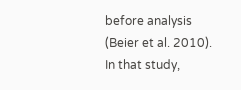before analysis (Beier et al. 2010). In that study,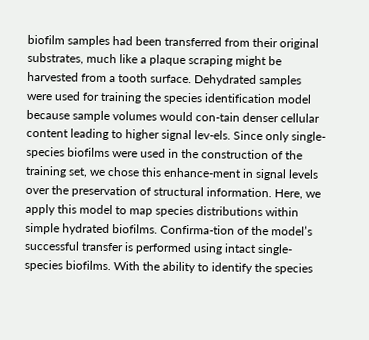biofilm samples had been transferred from their original substrates, much like a plaque scraping might be harvested from a tooth surface. Dehydrated samples were used for training the species identification model because sample volumes would con-tain denser cellular content leading to higher signal lev-els. Since only single-species biofilms were used in the construction of the training set, we chose this enhance-ment in signal levels over the preservation of structural information. Here, we apply this model to map species distributions within simple hydrated biofilms. Confirma-tion of the model’s successful transfer is performed using intact single-species biofilms. With the ability to identify the species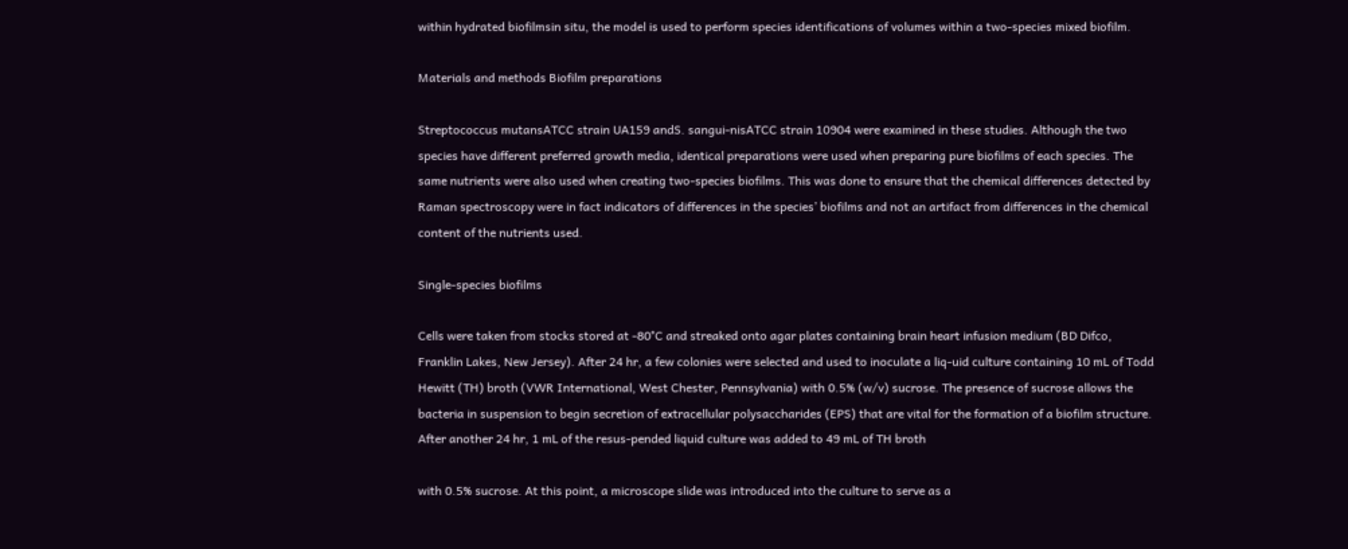within hydrated biofilmsin situ, the model is used to perform species identifications of volumes within a two-species mixed biofilm.

Materials and methods Biofilm preparations

Streptococcus mutansATCC strain UA159 andS. sangui-nisATCC strain 10904 were examined in these studies. Although the two species have different preferred growth media, identical preparations were used when preparing pure biofilms of each species. The same nutrients were also used when creating two-species biofilms. This was done to ensure that the chemical differences detected by Raman spectroscopy were in fact indicators of differences in the species’ biofilms and not an artifact from differences in the chemical content of the nutrients used.

Single-species biofilms

Cells were taken from stocks stored at -80°C and streaked onto agar plates containing brain heart infusion medium (BD Difco, Franklin Lakes, New Jersey). After 24 hr, a few colonies were selected and used to inoculate a liq-uid culture containing 10 mL of Todd Hewitt (TH) broth (VWR International, West Chester, Pennsylvania) with 0.5% (w/v) sucrose. The presence of sucrose allows the bacteria in suspension to begin secretion of extracellular polysaccharides (EPS) that are vital for the formation of a biofilm structure. After another 24 hr, 1 mL of the resus-pended liquid culture was added to 49 mL of TH broth

with 0.5% sucrose. At this point, a microscope slide was introduced into the culture to serve as a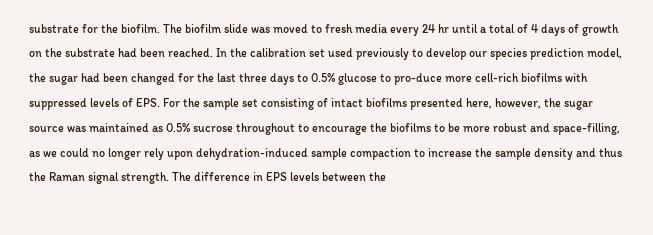substrate for the biofilm. The biofilm slide was moved to fresh media every 24 hr until a total of 4 days of growth on the substrate had been reached. In the calibration set used previously to develop our species prediction model, the sugar had been changed for the last three days to 0.5% glucose to pro-duce more cell-rich biofilms with suppressed levels of EPS. For the sample set consisting of intact biofilms presented here, however, the sugar source was maintained as 0.5% sucrose throughout to encourage the biofilms to be more robust and space-filling, as we could no longer rely upon dehydration-induced sample compaction to increase the sample density and thus the Raman signal strength. The difference in EPS levels between the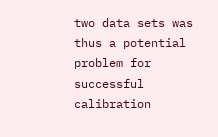two data sets was thus a potential problem for successful calibration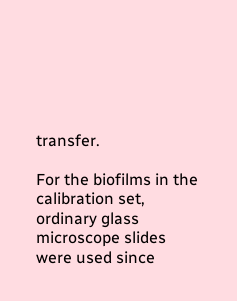transfer.

For the biofilms in the calibration set, ordinary glass microscope slides were used since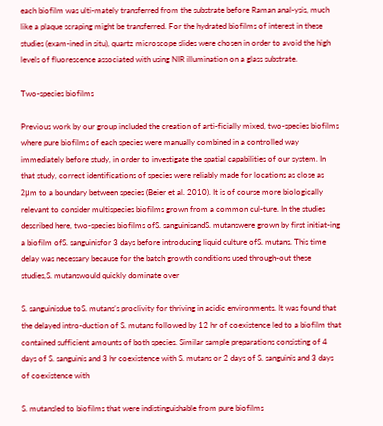each biofilm was ulti-mately transferred from the substrate before Raman anal-ysis, much like a plaque scraping might be transferred. For the hydrated biofilms of interest in these studies (exam-ined in situ), quartz microscope slides were chosen in order to avoid the high levels of fluorescence associated with using NIR illumination on a glass substrate.

Two-species biofilms

Previous work by our group included the creation of arti-ficially mixed, two-species biofilms where pure biofilms of each species were manually combined in a controlled way immediately before study, in order to investigate the spatial capabilities of our system. In that study, correct identifications of species were reliably made for locations as close as 2μm to a boundary between species (Beier et al. 2010). It is of course more biologically relevant to consider multispecies biofilms grown from a common cul-ture. In the studies described here, two-species biofilms ofS. sanguinisandS. mutanswere grown by first initiat-ing a biofilm ofS. sanguinisfor 3 days before introducing liquid culture ofS. mutans. This time delay was necessary because for the batch growth conditions used through-out these studies,S. mutanswould quickly dominate over

S. sanguinisdue toS. mutans’s proclivity for thriving in acidic environments. It was found that the delayed intro-duction of S. mutans followed by 12 hr of coexistence led to a biofilm that contained sufficient amounts of both species. Similar sample preparations consisting of 4 days of S. sanguinis and 3 hr coexistence with S. mutans or 2 days of S. sanguinis and 3 days of coexistence with

S. mutansled to biofilms that were indistinguishable from pure biofilms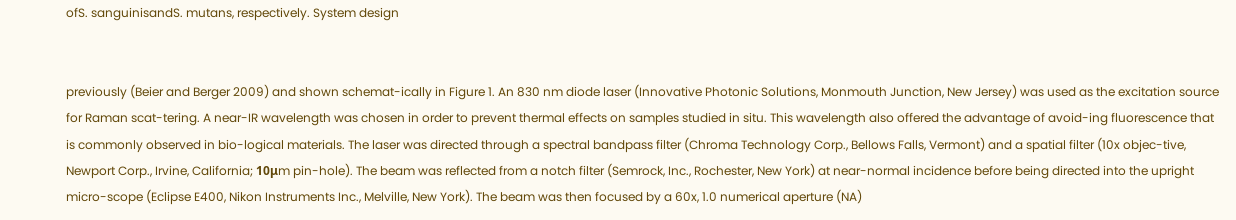ofS. sanguinisandS. mutans, respectively. System design


previously (Beier and Berger 2009) and shown schemat-ically in Figure 1. An 830 nm diode laser (Innovative Photonic Solutions, Monmouth Junction, New Jersey) was used as the excitation source for Raman scat-tering. A near-IR wavelength was chosen in order to prevent thermal effects on samples studied in situ. This wavelength also offered the advantage of avoid-ing fluorescence that is commonly observed in bio-logical materials. The laser was directed through a spectral bandpass filter (Chroma Technology Corp., Bellows Falls, Vermont) and a spatial filter (10x objec-tive, Newport Corp., Irvine, California; 10μm pin-hole). The beam was reflected from a notch filter (Semrock, Inc., Rochester, New York) at near-normal incidence before being directed into the upright micro-scope (Eclipse E400, Nikon Instruments Inc., Melville, New York). The beam was then focused by a 60x, 1.0 numerical aperture (NA)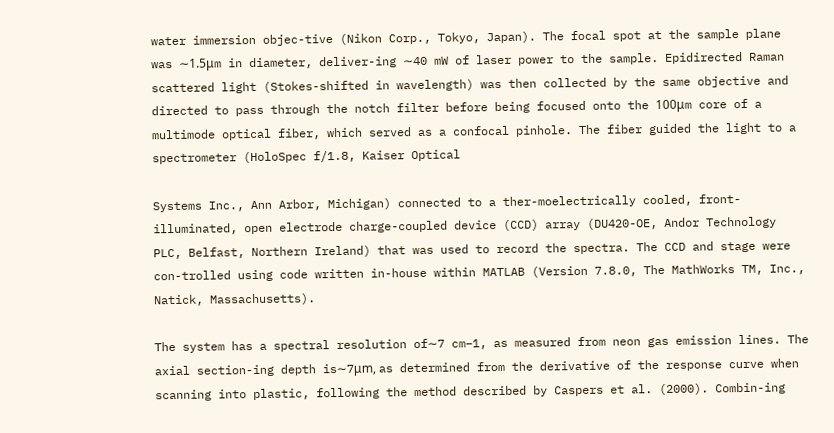water immersion objec-tive (Nikon Corp., Tokyo, Japan). The focal spot at the sample plane was ∼1.5μm in diameter, deliver-ing ∼40 mW of laser power to the sample. Epidirected Raman scattered light (Stokes-shifted in wavelength) was then collected by the same objective and directed to pass through the notch filter before being focused onto the 100μm core of a multimode optical fiber, which served as a confocal pinhole. The fiber guided the light to a spectrometer (HoloSpec f/1.8, Kaiser Optical

Systems Inc., Ann Arbor, Michigan) connected to a ther-moelectrically cooled, front-illuminated, open electrode charge-coupled device (CCD) array (DU420-OE, Andor Technology PLC, Belfast, Northern Ireland) that was used to record the spectra. The CCD and stage were con-trolled using code written in-house within MATLAB (Version 7.8.0, The MathWorks TM, Inc., Natick, Massachusetts).

The system has a spectral resolution of∼7 cm−1, as measured from neon gas emission lines. The axial section-ing depth is∼7μm, as determined from the derivative of the response curve when scanning into plastic, following the method described by Caspers et al. (2000). Combin-ing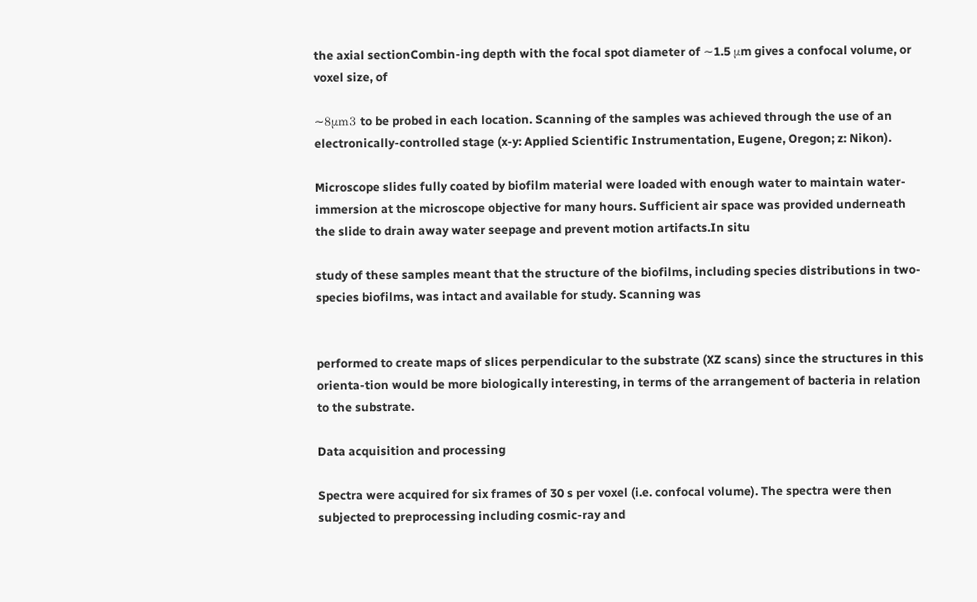the axial sectionCombin-ing depth with the focal spot diameter of ∼1.5 μm gives a confocal volume, or voxel size, of

∼8μm3 to be probed in each location. Scanning of the samples was achieved through the use of an electronically-controlled stage (x-y: Applied Scientific Instrumentation, Eugene, Oregon; z: Nikon).

Microscope slides fully coated by biofilm material were loaded with enough water to maintain water-immersion at the microscope objective for many hours. Sufficient air space was provided underneath the slide to drain away water seepage and prevent motion artifacts.In situ

study of these samples meant that the structure of the biofilms, including species distributions in two-species biofilms, was intact and available for study. Scanning was


performed to create maps of slices perpendicular to the substrate (XZ scans) since the structures in this orienta-tion would be more biologically interesting, in terms of the arrangement of bacteria in relation to the substrate.

Data acquisition and processing

Spectra were acquired for six frames of 30 s per voxel (i.e. confocal volume). The spectra were then subjected to preprocessing including cosmic-ray and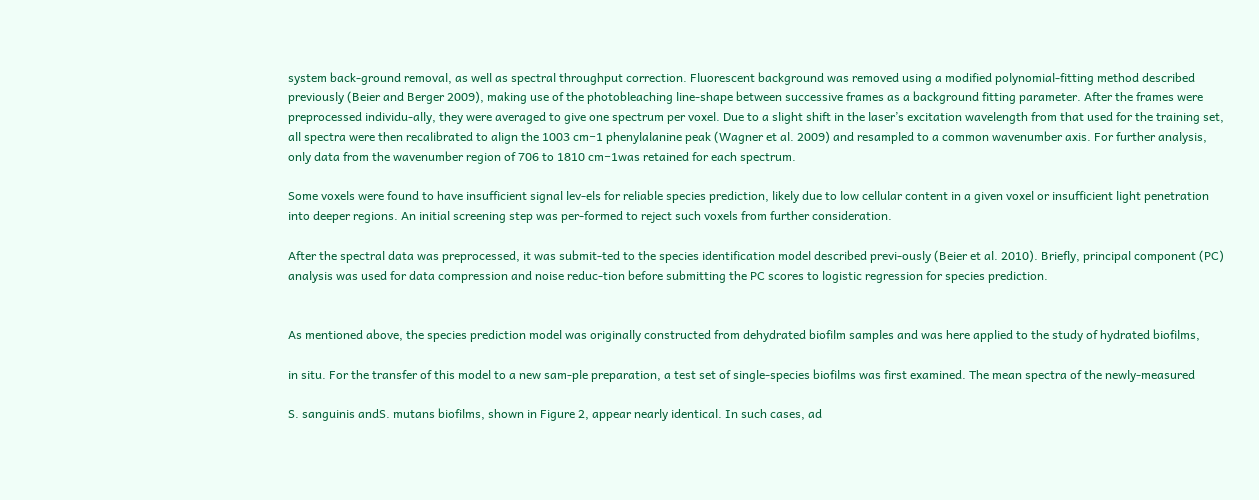system back-ground removal, as well as spectral throughput correction. Fluorescent background was removed using a modified polynomial-fitting method described previously (Beier and Berger 2009), making use of the photobleaching line-shape between successive frames as a background fitting parameter. After the frames were preprocessed individu-ally, they were averaged to give one spectrum per voxel. Due to a slight shift in the laser’s excitation wavelength from that used for the training set, all spectra were then recalibrated to align the 1003 cm−1 phenylalanine peak (Wagner et al. 2009) and resampled to a common wavenumber axis. For further analysis, only data from the wavenumber region of 706 to 1810 cm−1was retained for each spectrum.

Some voxels were found to have insufficient signal lev-els for reliable species prediction, likely due to low cellular content in a given voxel or insufficient light penetration into deeper regions. An initial screening step was per-formed to reject such voxels from further consideration.

After the spectral data was preprocessed, it was submit-ted to the species identification model described previ-ously (Beier et al. 2010). Briefly, principal component (PC) analysis was used for data compression and noise reduc-tion before submitting the PC scores to logistic regression for species prediction.


As mentioned above, the species prediction model was originally constructed from dehydrated biofilm samples and was here applied to the study of hydrated biofilms,

in situ. For the transfer of this model to a new sam-ple preparation, a test set of single-species biofilms was first examined. The mean spectra of the newly-measured

S. sanguinis andS. mutans biofilms, shown in Figure 2, appear nearly identical. In such cases, ad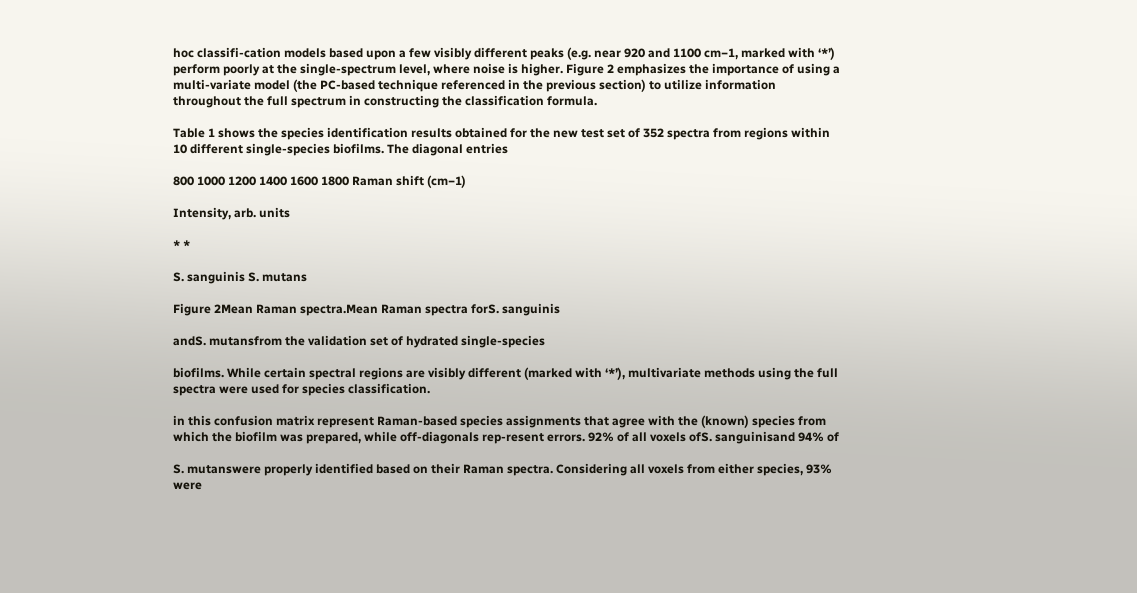hoc classifi-cation models based upon a few visibly different peaks (e.g. near 920 and 1100 cm−1, marked with ‘*’) perform poorly at the single-spectrum level, where noise is higher. Figure 2 emphasizes the importance of using a multi-variate model (the PC-based technique referenced in the previous section) to utilize information throughout the full spectrum in constructing the classification formula.

Table 1 shows the species identification results obtained for the new test set of 352 spectra from regions within 10 different single-species biofilms. The diagonal entries

800 1000 1200 1400 1600 1800 Raman shift (cm−1)

Intensity, arb. units

* *

S. sanguinis S. mutans

Figure 2Mean Raman spectra.Mean Raman spectra forS. sanguinis

andS. mutansfrom the validation set of hydrated single-species

biofilms. While certain spectral regions are visibly different (marked with ‘*’), multivariate methods using the full spectra were used for species classification.

in this confusion matrix represent Raman-based species assignments that agree with the (known) species from which the biofilm was prepared, while off-diagonals rep-resent errors. 92% of all voxels ofS. sanguinisand 94% of

S. mutanswere properly identified based on their Raman spectra. Considering all voxels from either species, 93% were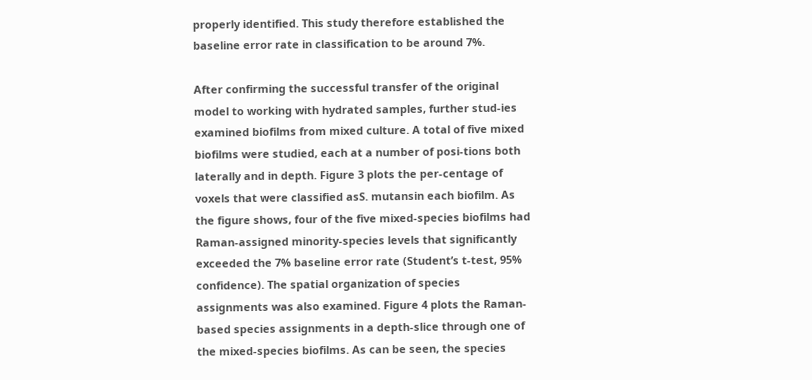properly identified. This study therefore established the baseline error rate in classification to be around 7%.

After confirming the successful transfer of the original model to working with hydrated samples, further stud-ies examined biofilms from mixed culture. A total of five mixed biofilms were studied, each at a number of posi-tions both laterally and in depth. Figure 3 plots the per-centage of voxels that were classified asS. mutansin each biofilm. As the figure shows, four of the five mixed-species biofilms had Raman-assigned minority-species levels that significantly exceeded the 7% baseline error rate (Student’s t-test, 95% confidence). The spatial organization of species assignments was also examined. Figure 4 plots the Raman-based species assignments in a depth-slice through one of the mixed-species biofilms. As can be seen, the species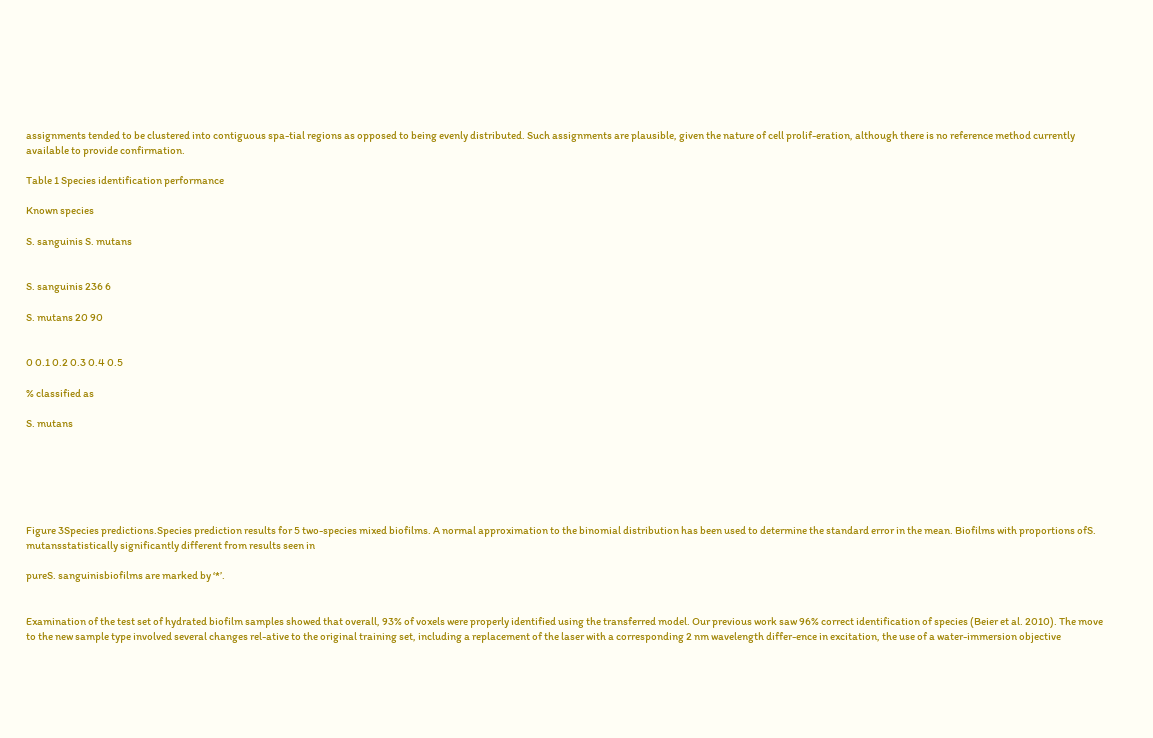assignments tended to be clustered into contiguous spa-tial regions as opposed to being evenly distributed. Such assignments are plausible, given the nature of cell prolif-eration, although there is no reference method currently available to provide confirmation.

Table 1 Species identification performance

Known species

S. sanguinis S. mutans


S. sanguinis 236 6

S. mutans 20 90


0 0.1 0.2 0.3 0.4 0.5

% classified as

S. mutans






Figure 3Species predictions.Species prediction results for 5 two-species mixed biofilms. A normal approximation to the binomial distribution has been used to determine the standard error in the mean. Biofilms with proportions ofS. mutansstatistically significantly different from results seen in

pureS. sanguinisbiofilms are marked by ‘*’.


Examination of the test set of hydrated biofilm samples showed that overall, 93% of voxels were properly identified using the transferred model. Our previous work saw 96% correct identification of species (Beier et al. 2010). The move to the new sample type involved several changes rel-ative to the original training set, including a replacement of the laser with a corresponding 2 nm wavelength differ-ence in excitation, the use of a water-immersion objective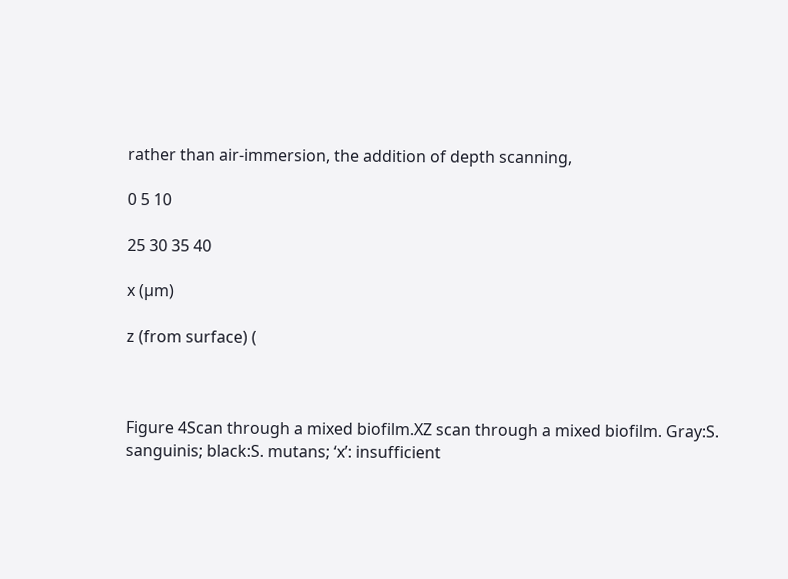rather than air-immersion, the addition of depth scanning,

0 5 10

25 30 35 40

x (µm)

z (from surface) (



Figure 4Scan through a mixed biofilm.XZ scan through a mixed biofilm. Gray:S. sanguinis; black:S. mutans; ‘x’: insufficient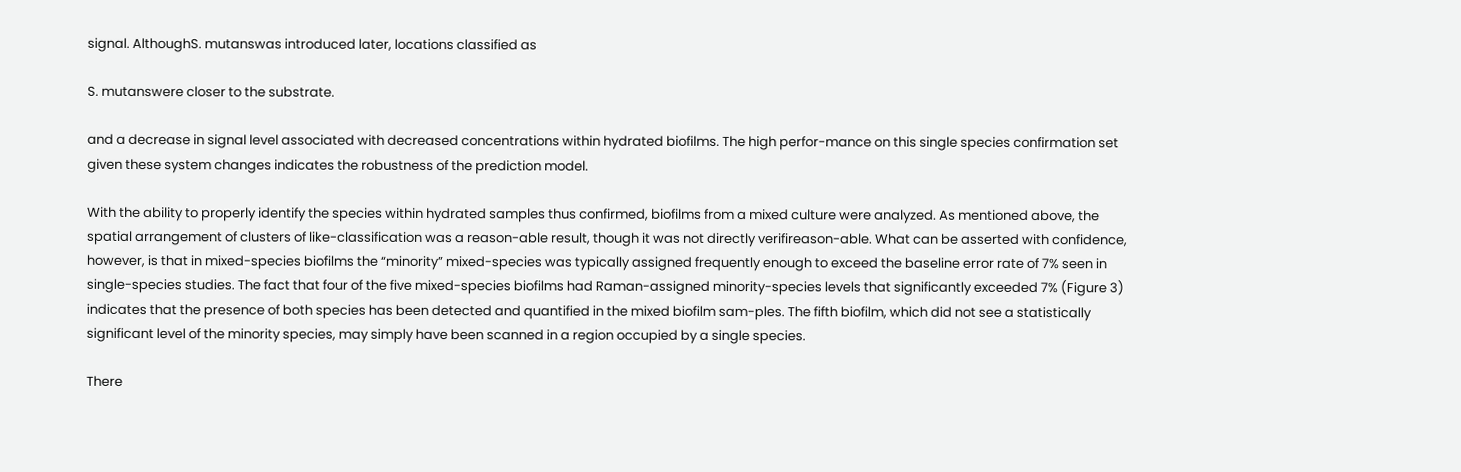signal. AlthoughS. mutanswas introduced later, locations classified as

S. mutanswere closer to the substrate.

and a decrease in signal level associated with decreased concentrations within hydrated biofilms. The high perfor-mance on this single species confirmation set given these system changes indicates the robustness of the prediction model.

With the ability to properly identify the species within hydrated samples thus confirmed, biofilms from a mixed culture were analyzed. As mentioned above, the spatial arrangement of clusters of like-classification was a reason-able result, though it was not directly verifireason-able. What can be asserted with confidence, however, is that in mixed-species biofilms the “minority” mixed-species was typically assigned frequently enough to exceed the baseline error rate of 7% seen in single-species studies. The fact that four of the five mixed-species biofilms had Raman-assigned minority-species levels that significantly exceeded 7% (Figure 3) indicates that the presence of both species has been detected and quantified in the mixed biofilm sam-ples. The fifth biofilm, which did not see a statistically significant level of the minority species, may simply have been scanned in a region occupied by a single species.

There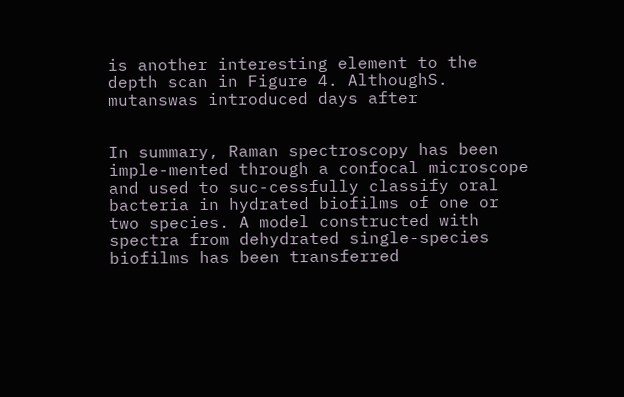is another interesting element to the depth scan in Figure 4. AlthoughS. mutanswas introduced days after


In summary, Raman spectroscopy has been imple-mented through a confocal microscope and used to suc-cessfully classify oral bacteria in hydrated biofilms of one or two species. A model constructed with spectra from dehydrated single-species biofilms has been transferred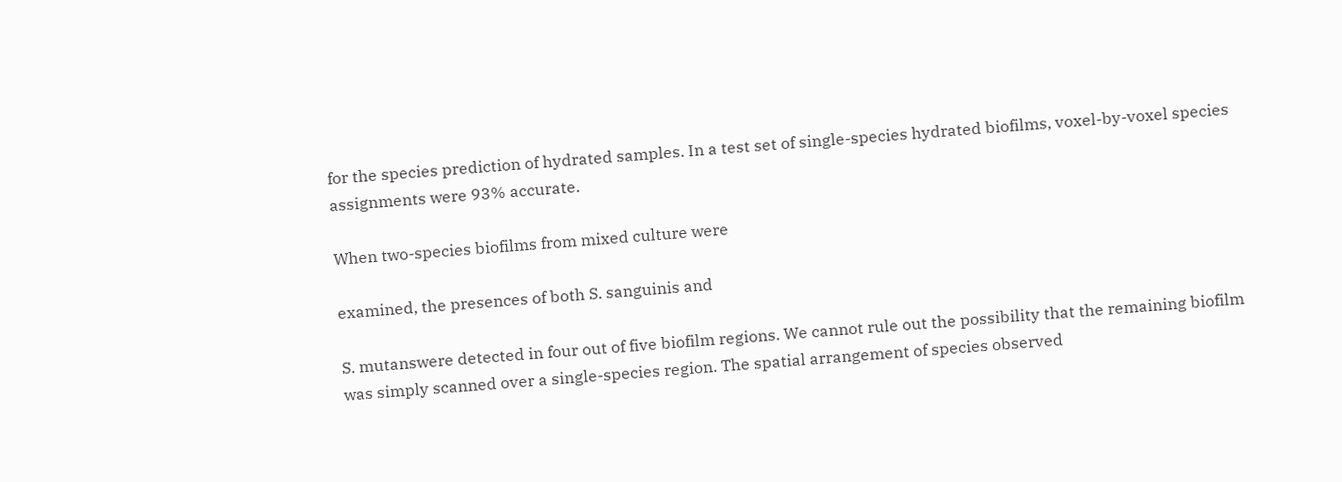for the species prediction of hydrated samples. In a test set of single-species hydrated biofilms, voxel-by-voxel species assignments were 93% accurate.

When two-species biofilms from mixed culture were

examined, the presences of both S. sanguinis and

S. mutanswere detected in four out of five biofilm regions. We cannot rule out the possibility that the remaining biofilm was simply scanned over a single-species region. The spatial arrangement of species observed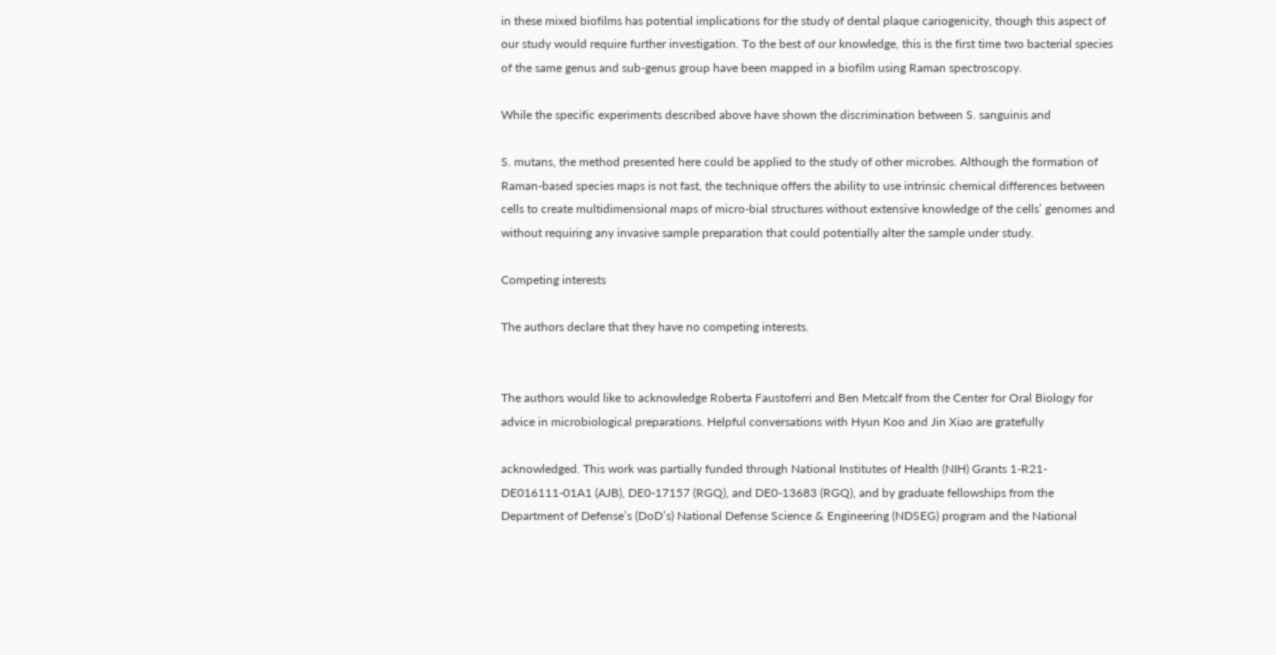in these mixed biofilms has potential implications for the study of dental plaque cariogenicity, though this aspect of our study would require further investigation. To the best of our knowledge, this is the first time two bacterial species of the same genus and sub-genus group have been mapped in a biofilm using Raman spectroscopy.

While the specific experiments described above have shown the discrimination between S. sanguinis and

S. mutans, the method presented here could be applied to the study of other microbes. Although the formation of Raman-based species maps is not fast, the technique offers the ability to use intrinsic chemical differences between cells to create multidimensional maps of micro-bial structures without extensive knowledge of the cells’ genomes and without requiring any invasive sample preparation that could potentially alter the sample under study.

Competing interests

The authors declare that they have no competing interests.


The authors would like to acknowledge Roberta Faustoferri and Ben Metcalf from the Center for Oral Biology for advice in microbiological preparations. Helpful conversations with Hyun Koo and Jin Xiao are gratefully

acknowledged. This work was partially funded through National Institutes of Health (NIH) Grants 1-R21-DE016111-01A1 (AJB), DE0-17157 (RGQ), and DE0-13683 (RGQ), and by graduate fellowships from the Department of Defense’s (DoD’s) National Defense Science & Engineering (NDSEG) program and the National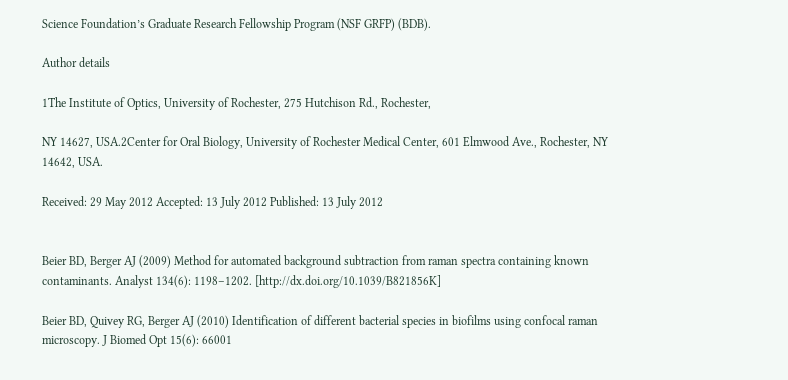Science Foundation’s Graduate Research Fellowship Program (NSF GRFP) (BDB).

Author details

1The Institute of Optics, University of Rochester, 275 Hutchison Rd., Rochester,

NY 14627, USA.2Center for Oral Biology, University of Rochester Medical Center, 601 Elmwood Ave., Rochester, NY 14642, USA.

Received: 29 May 2012 Accepted: 13 July 2012 Published: 13 July 2012


Beier BD, Berger AJ (2009) Method for automated background subtraction from raman spectra containing known contaminants. Analyst 134(6): 1198–1202. [http://dx.doi.org/10.1039/B821856K]

Beier BD, Quivey RG, Berger AJ (2010) Identification of different bacterial species in biofilms using confocal raman microscopy. J Biomed Opt 15(6): 66001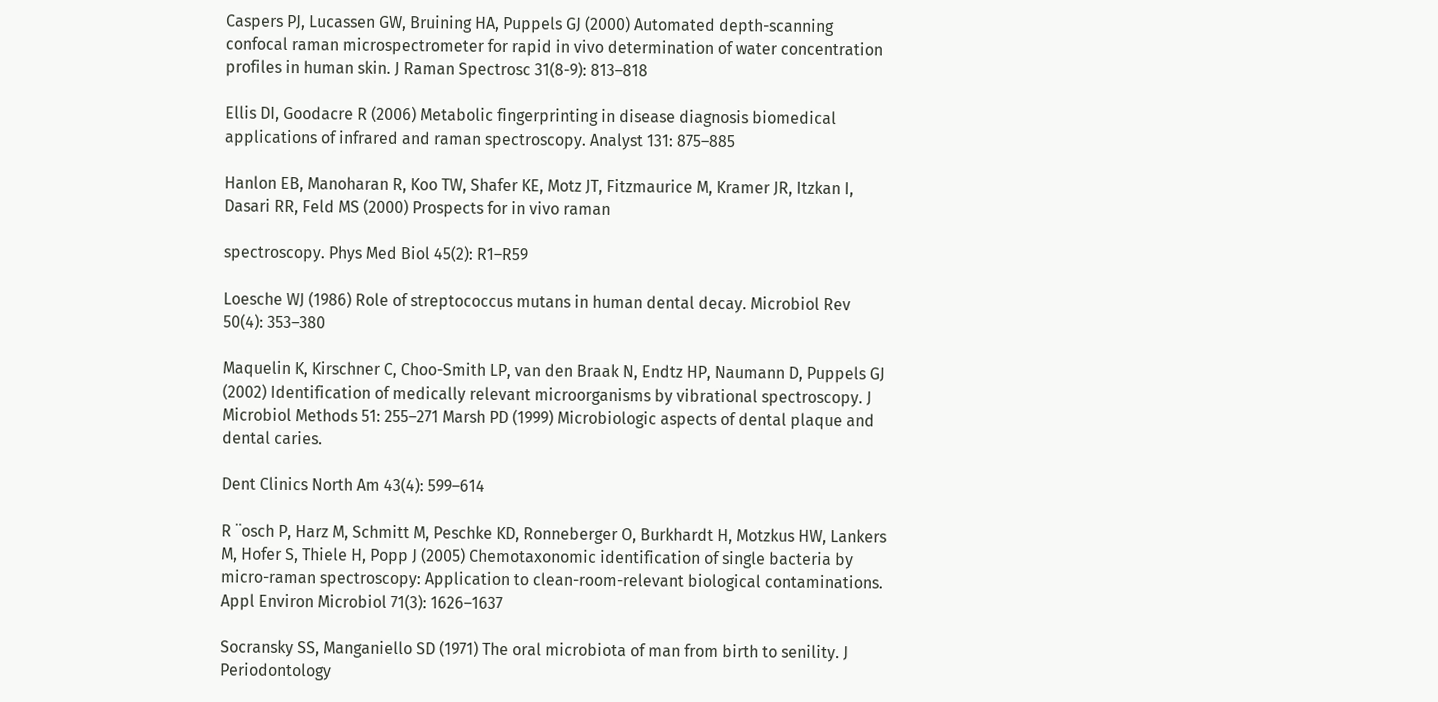Caspers PJ, Lucassen GW, Bruining HA, Puppels GJ (2000) Automated depth-scanning confocal raman microspectrometer for rapid in vivo determination of water concentration profiles in human skin. J Raman Spectrosc 31(8-9): 813–818

Ellis DI, Goodacre R (2006) Metabolic fingerprinting in disease diagnosis biomedical applications of infrared and raman spectroscopy. Analyst 131: 875–885

Hanlon EB, Manoharan R, Koo TW, Shafer KE, Motz JT, Fitzmaurice M, Kramer JR, Itzkan I, Dasari RR, Feld MS (2000) Prospects for in vivo raman

spectroscopy. Phys Med Biol 45(2): R1–R59

Loesche WJ (1986) Role of streptococcus mutans in human dental decay. Microbiol Rev 50(4): 353–380

Maquelin K, Kirschner C, Choo-Smith LP, van den Braak N, Endtz HP, Naumann D, Puppels GJ (2002) Identification of medically relevant microorganisms by vibrational spectroscopy. J Microbiol Methods 51: 255–271 Marsh PD (1999) Microbiologic aspects of dental plaque and dental caries.

Dent Clinics North Am 43(4): 599–614

R ¨osch P, Harz M, Schmitt M, Peschke KD, Ronneberger O, Burkhardt H, Motzkus HW, Lankers M, Hofer S, Thiele H, Popp J (2005) Chemotaxonomic identification of single bacteria by micro-raman spectroscopy: Application to clean-room-relevant biological contaminations. Appl Environ Microbiol 71(3): 1626–1637

Socransky SS, Manganiello SD (1971) The oral microbiota of man from birth to senility. J Periodontology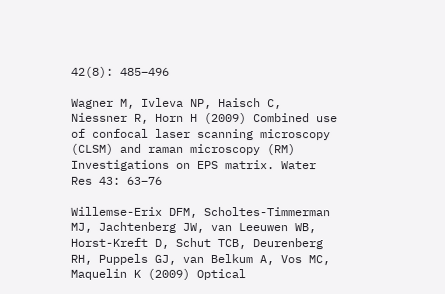42(8): 485–496

Wagner M, Ivleva NP, Haisch C, Niessner R, Horn H (2009) Combined use of confocal laser scanning microscopy (CLSM) and raman microscopy (RM) Investigations on EPS matrix. Water Res 43: 63–76

Willemse-Erix DFM, Scholtes-Timmerman MJ, Jachtenberg JW, van Leeuwen WB, Horst-Kreft D, Schut TCB, Deurenberg RH, Puppels GJ, van Belkum A, Vos MC, Maquelin K (2009) Optical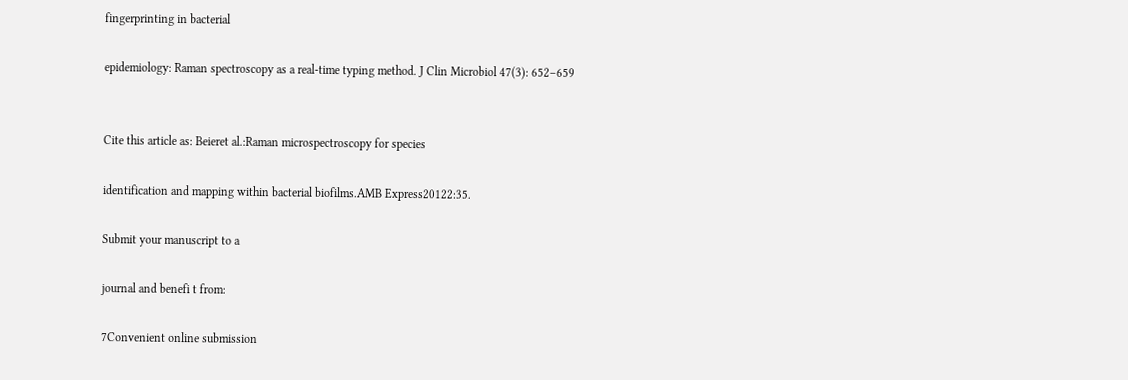fingerprinting in bacterial

epidemiology: Raman spectroscopy as a real-time typing method. J Clin Microbiol 47(3): 652–659


Cite this article as: Beieret al.:Raman microspectroscopy for species

identification and mapping within bacterial biofilms.AMB Express20122:35.

Submit your manuscript to a

journal and benefi t from:

7Convenient online submission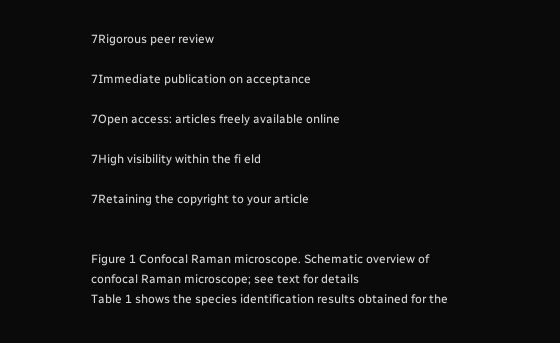7Rigorous peer review

7Immediate publication on acceptance

7Open access: articles freely available online

7High visibility within the fi eld

7Retaining the copyright to your article


Figure 1 Confocal Raman microscope. Schematic overview of confocal Raman microscope; see text for details
Table 1 shows the species identification results obtained for the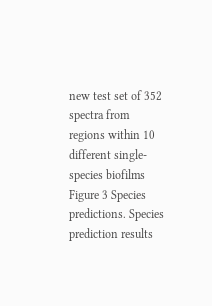new test set of 352 spectra from regions within 10 different single-species biofilms
Figure 3 Species predictions. Species prediction results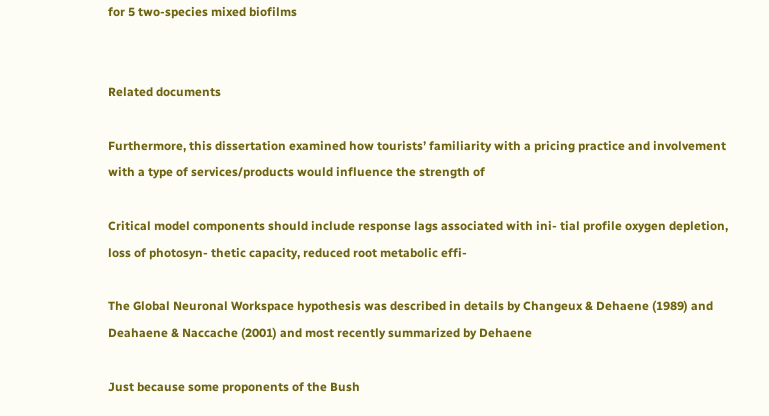for 5 two-species mixed biofilms


Related documents

Furthermore, this dissertation examined how tourists’ familiarity with a pricing practice and involvement with a type of services/products would influence the strength of

Critical model components should include response lags associated with ini- tial profile oxygen depletion, loss of photosyn- thetic capacity, reduced root metabolic effi-

The Global Neuronal Workspace hypothesis was described in details by Changeux & Dehaene (1989) and Deahaene & Naccache (2001) and most recently summarized by Dehaene

Just because some proponents of the Bush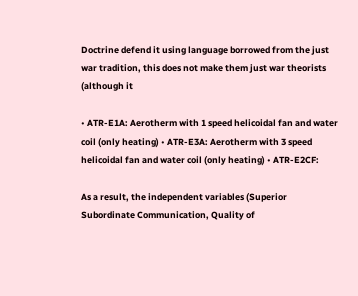Doctrine defend it using language borrowed from the just war tradition, this does not make them just war theorists (although it

• ATR-E1A: Aerotherm with 1 speed helicoidal fan and water coil (only heating) • ATR-E3A: Aerotherm with 3 speed helicoidal fan and water coil (only heating) • ATR-E2CF:

As a result, the independent variables (Superior Subordinate Communication, Quality of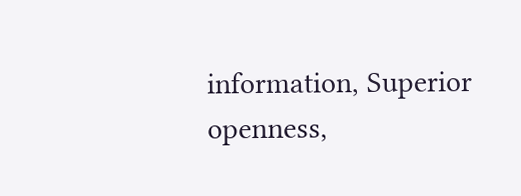information, Superior openness,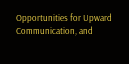Opportunities for Upward Communication, and